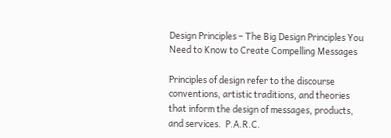Design Principles – The Big Design Principles You Need to Know to Create Compelling Messages

Principles of design refer to the discourse conventions, artistic traditions, and theories that inform the design of messages, products, and services.  P.A.R.C.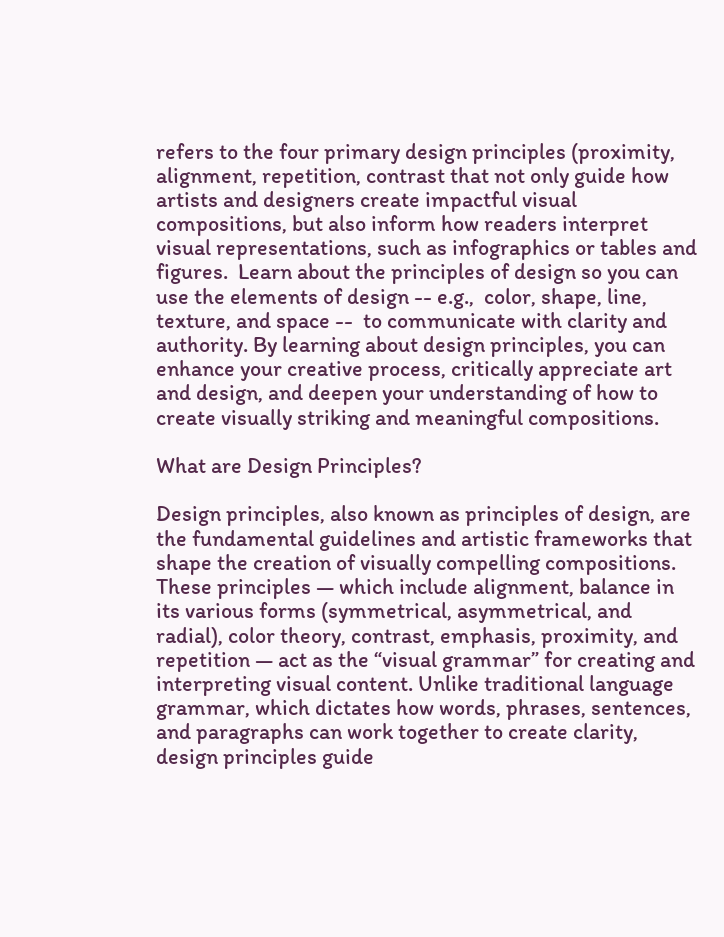refers to the four primary design principles (proximity, alignment, repetition, contrast that not only guide how artists and designers create impactful visual compositions, but also inform how readers interpret visual representations, such as infographics or tables and figures.  Learn about the principles of design so you can use the elements of design -- e.g.,  color, shape, line, texture, and space --  to communicate with clarity and authority. By learning about design principles, you can enhance your creative process, critically appreciate art and design, and deepen your understanding of how to create visually striking and meaningful compositions.

What are Design Principles?

Design principles, also known as principles of design, are the fundamental guidelines and artistic frameworks that shape the creation of visually compelling compositions. These principles — which include alignment, balance in its various forms (symmetrical, asymmetrical, and radial), color theory, contrast, emphasis, proximity, and repetition — act as the “visual grammar” for creating and interpreting visual content. Unlike traditional language grammar, which dictates how words, phrases, sentences, and paragraphs can work together to create clarity, design principles guide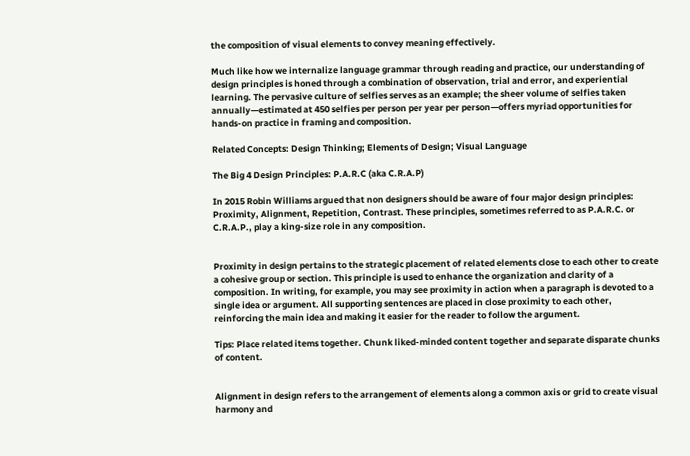the composition of visual elements to convey meaning effectively.

Much like how we internalize language grammar through reading and practice, our understanding of design principles is honed through a combination of observation, trial and error, and experiential learning. The pervasive culture of selfies serves as an example; the sheer volume of selfies taken annually—estimated at 450 selfies per person per year per person—offers myriad opportunities for hands-on practice in framing and composition.

Related Concepts: Design Thinking; Elements of Design; Visual Language

The Big 4 Design Principles: P.A.R.C (aka C.R.A.P)

In 2015 Robin Williams argued that non designers should be aware of four major design principles: Proximity, Alignment, Repetition, Contrast. These principles, sometimes referred to as P.A.R.C. or C.R.A.P., play a king-size role in any composition.


Proximity in design pertains to the strategic placement of related elements close to each other to create a cohesive group or section. This principle is used to enhance the organization and clarity of a composition. In writing, for example, you may see proximity in action when a paragraph is devoted to a single idea or argument. All supporting sentences are placed in close proximity to each other, reinforcing the main idea and making it easier for the reader to follow the argument.

Tips: Place related items together. Chunk liked-minded content together and separate disparate chunks of content.


Alignment in design refers to the arrangement of elements along a common axis or grid to create visual harmony and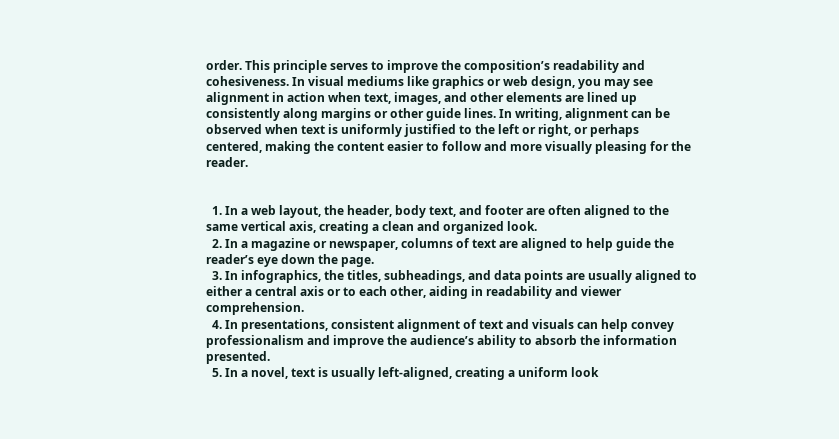order. This principle serves to improve the composition’s readability and cohesiveness. In visual mediums like graphics or web design, you may see alignment in action when text, images, and other elements are lined up consistently along margins or other guide lines. In writing, alignment can be observed when text is uniformly justified to the left or right, or perhaps centered, making the content easier to follow and more visually pleasing for the reader.


  1. In a web layout, the header, body text, and footer are often aligned to the same vertical axis, creating a clean and organized look.
  2. In a magazine or newspaper, columns of text are aligned to help guide the reader’s eye down the page.
  3. In infographics, the titles, subheadings, and data points are usually aligned to either a central axis or to each other, aiding in readability and viewer comprehension.
  4. In presentations, consistent alignment of text and visuals can help convey professionalism and improve the audience’s ability to absorb the information presented.
  5. In a novel, text is usually left-aligned, creating a uniform look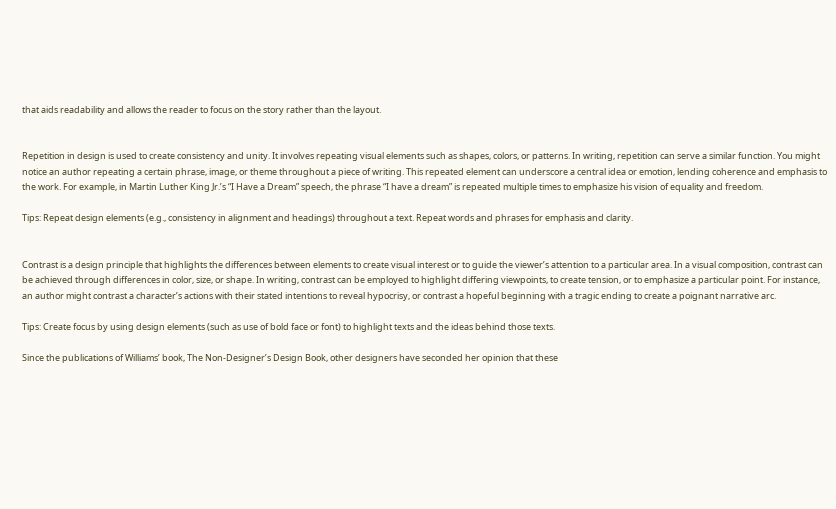that aids readability and allows the reader to focus on the story rather than the layout.


Repetition in design is used to create consistency and unity. It involves repeating visual elements such as shapes, colors, or patterns. In writing, repetition can serve a similar function. You might notice an author repeating a certain phrase, image, or theme throughout a piece of writing. This repeated element can underscore a central idea or emotion, lending coherence and emphasis to the work. For example, in Martin Luther King Jr.’s “I Have a Dream” speech, the phrase “I have a dream” is repeated multiple times to emphasize his vision of equality and freedom.

Tips: Repeat design elements (e.g., consistency in alignment and headings) throughout a text. Repeat words and phrases for emphasis and clarity.


Contrast is a design principle that highlights the differences between elements to create visual interest or to guide the viewer’s attention to a particular area. In a visual composition, contrast can be achieved through differences in color, size, or shape. In writing, contrast can be employed to highlight differing viewpoints, to create tension, or to emphasize a particular point. For instance, an author might contrast a character’s actions with their stated intentions to reveal hypocrisy, or contrast a hopeful beginning with a tragic ending to create a poignant narrative arc.

Tips: Create focus by using design elements (such as use of bold face or font) to highlight texts and the ideas behind those texts.

Since the publications of Williams’ book, The Non-Designer’s Design Book, other designers have seconded her opinion that these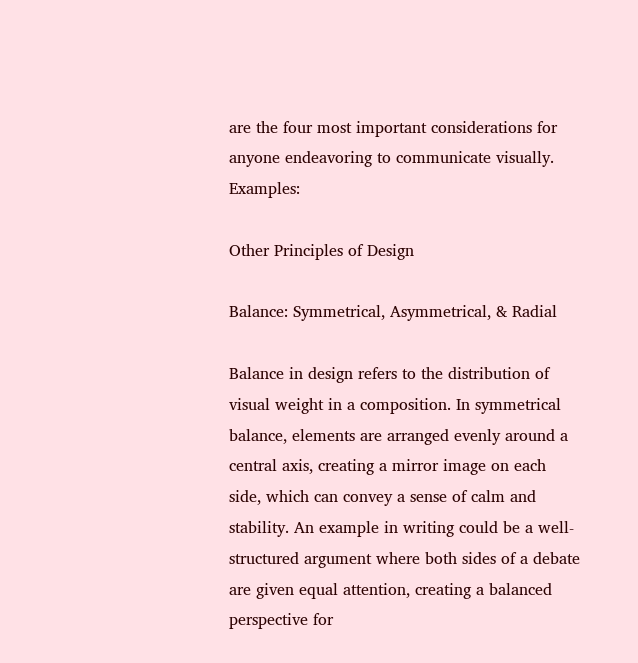are the four most important considerations for anyone endeavoring to communicate visually. Examples:

Other Principles of Design

Balance: Symmetrical, Asymmetrical, & Radial

Balance in design refers to the distribution of visual weight in a composition. In symmetrical balance, elements are arranged evenly around a central axis, creating a mirror image on each side, which can convey a sense of calm and stability. An example in writing could be a well-structured argument where both sides of a debate are given equal attention, creating a balanced perspective for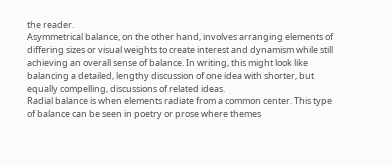the reader.
Asymmetrical balance, on the other hand, involves arranging elements of differing sizes or visual weights to create interest and dynamism while still achieving an overall sense of balance. In writing, this might look like balancing a detailed, lengthy discussion of one idea with shorter, but equally compelling, discussions of related ideas.
Radial balance is when elements radiate from a common center. This type of balance can be seen in poetry or prose where themes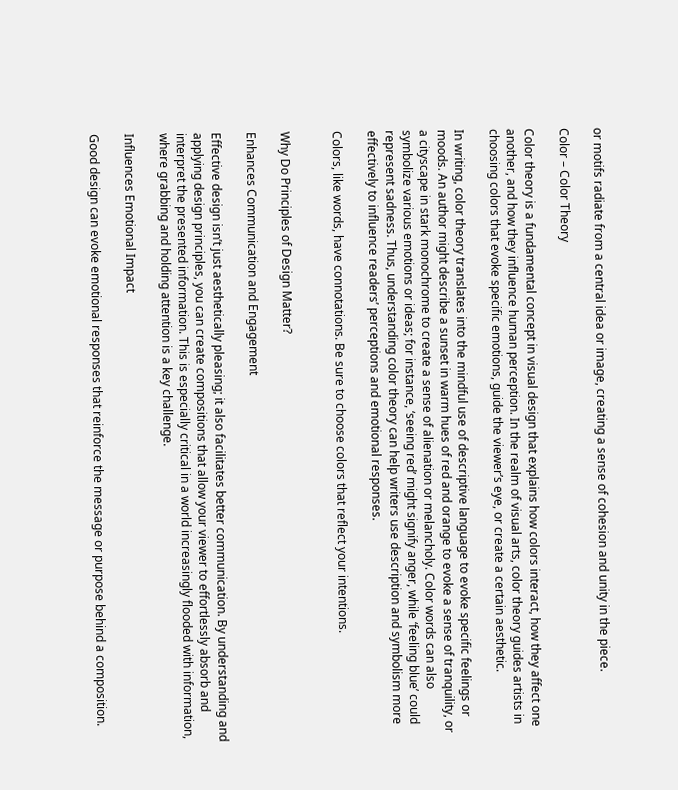or motifs radiate from a central idea or image, creating a sense of cohesion and unity in the piece.

Color – Color Theory

Color theory is a fundamental concept in visual design that explains how colors interact, how they affect one another, and how they influence human perception. In the realm of visual arts, color theory guides artists in choosing colors that evoke specific emotions, guide the viewer’s eye, or create a certain aesthetic.

In writing, color theory translates into the mindful use of descriptive language to evoke specific feelings or moods. An author might describe a sunset in warm hues of red and orange to evoke a sense of tranquility, or a cityscape in stark monochrome to create a sense of alienation or melancholy. Color words can also symbolize various emotions or ideas; for instance, ‘seeing red’ might signify anger, while ‘feeling blue’ could represent sadness. Thus, understanding color theory can help writers use description and symbolism more effectively to influence readers’ perceptions and emotional responses.

Colors, like words, have connotations. Be sure to choose colors that reflect your intentions.


Why Do Principles of Design Matter?

Enhances Communication and Engagement

Effective design isn’t just aesthetically pleasing; it also facilitates better communication. By understanding and applying design principles, you can create compositions that allow your viewer to effortlessly absorb and interpret the presented information. This is especially critical in a world increasingly flooded with information, where grabbing and holding attention is a key challenge.

Influences Emotional Impact

Good design can evoke emotional responses that reinforce the message or purpose behind a composition.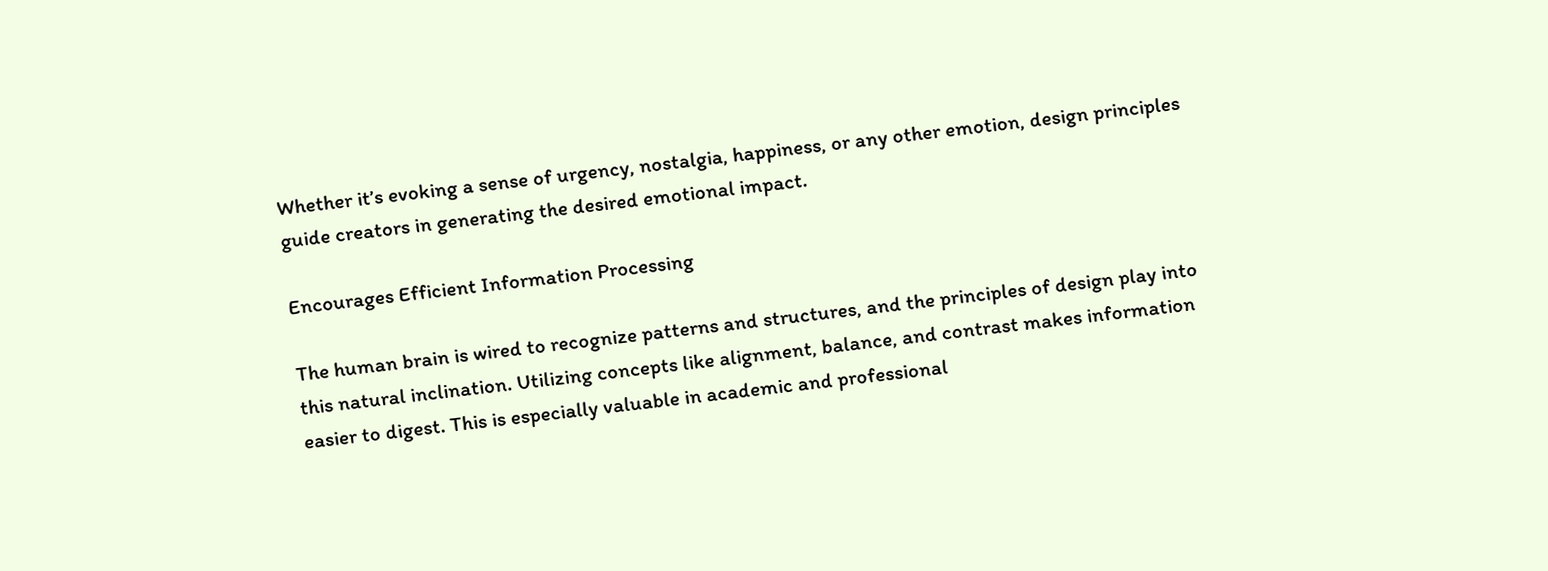Whether it’s evoking a sense of urgency, nostalgia, happiness, or any other emotion, design principles guide creators in generating the desired emotional impact.

Encourages Efficient Information Processing

The human brain is wired to recognize patterns and structures, and the principles of design play into this natural inclination. Utilizing concepts like alignment, balance, and contrast makes information easier to digest. This is especially valuable in academic and professional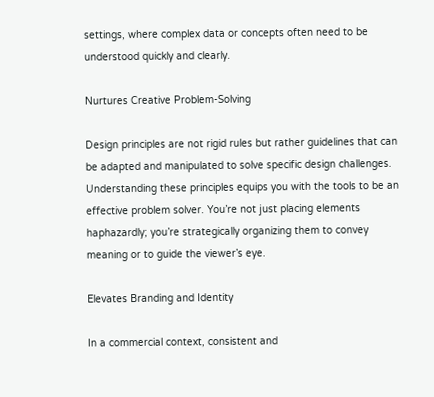settings, where complex data or concepts often need to be understood quickly and clearly.

Nurtures Creative Problem-Solving

Design principles are not rigid rules but rather guidelines that can be adapted and manipulated to solve specific design challenges. Understanding these principles equips you with the tools to be an effective problem solver. You’re not just placing elements haphazardly; you’re strategically organizing them to convey meaning or to guide the viewer’s eye.

Elevates Branding and Identity

In a commercial context, consistent and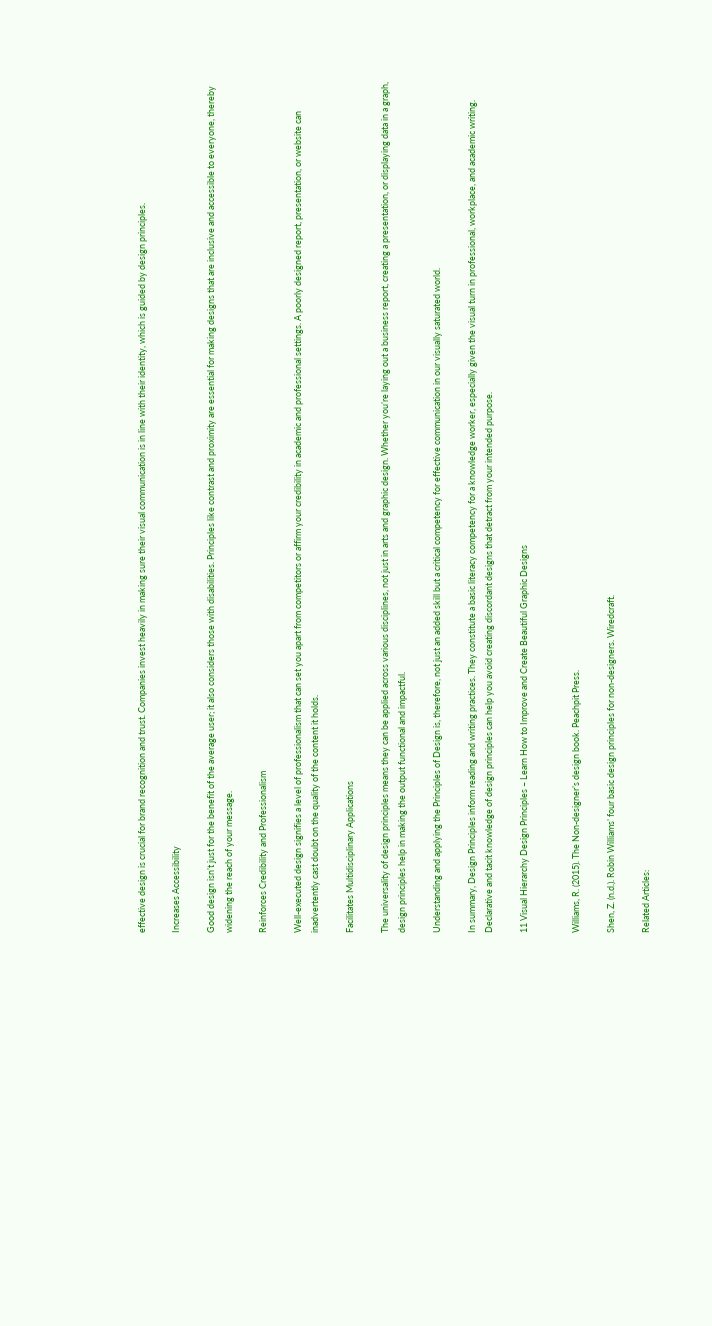effective design is crucial for brand recognition and trust. Companies invest heavily in making sure their visual communication is in line with their identity, which is guided by design principles.

Increases Accessibility

Good design isn’t just for the benefit of the average user; it also considers those with disabilities. Principles like contrast and proximity are essential for making designs that are inclusive and accessible to everyone, thereby widening the reach of your message.

Reinforces Credibility and Professionalism

Well-executed design signifies a level of professionalism that can set you apart from competitors or affirm your credibility in academic and professional settings. A poorly designed report, presentation, or website can inadvertently cast doubt on the quality of the content it holds.

Facilitates Multidisciplinary Applications

The universality of design principles means they can be applied across various disciplines, not just in arts and graphic design. Whether you’re laying out a business report, creating a presentation, or displaying data in a graph, design principles help in making the output functional and impactful.

Understanding and applying the Principles of Design is, therefore, not just an added skill but a critical competency for effective communication in our visually saturated world.

In summary, Design Principles inform reading and writing practices. They constitute a basic literacy competency for a knowledge worker, especially given the visual turn in professional, workplace, and academic writing. Declarative and tacit knowledge of design principles can help you avoid creating discordant designs that detract from your intended purpose.

11 Visual Hierarchy Design Principles – Learn How to Improve and Create Beautiful Graphic Designs


Williams, R. (2015). The Non-designer’s design book. Peachpit Press.

Shen, Z. (n.d.). Robin Williams’ four basic design principles for non-designers. Wiredcraft.

Related Articles: